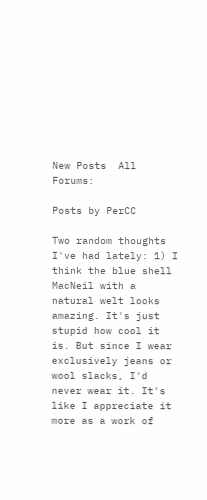New Posts  All Forums:

Posts by PerCC

Two random thoughts I've had lately: 1) I think the blue shell MacNeil with a natural welt looks amazing. It's just stupid how cool it is. But since I wear exclusively jeans or wool slacks, I'd never wear it. It's like I appreciate it more as a work of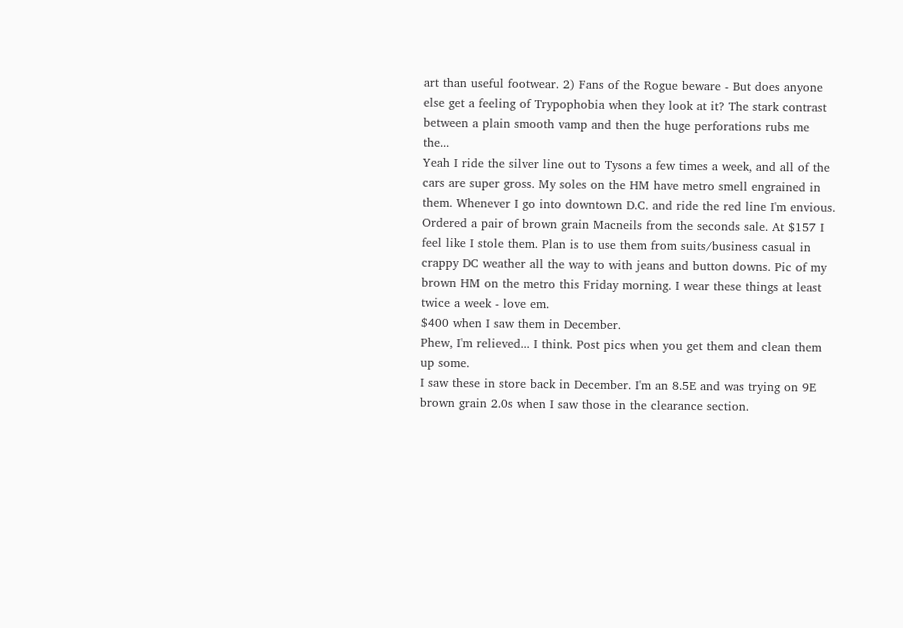art than useful footwear. 2) Fans of the Rogue beware - But does anyone else get a feeling of Trypophobia when they look at it? The stark contrast between a plain smooth vamp and then the huge perforations rubs me the...
Yeah I ride the silver line out to Tysons a few times a week, and all of the cars are super gross. My soles on the HM have metro smell engrained in them. Whenever I go into downtown D.C. and ride the red line I'm envious.
Ordered a pair of brown grain Macneils from the seconds sale. At $157 I feel like I stole them. Plan is to use them from suits/business casual in crappy DC weather all the way to with jeans and button downs. Pic of my brown HM on the metro this Friday morning. I wear these things at least twice a week - love em.
$400 when I saw them in December.
Phew, I'm relieved... I think. Post pics when you get them and clean them up some.
I saw these in store back in December. I'm an 8.5E and was trying on 9E brown grain 2.0s when I saw those in the clearance section.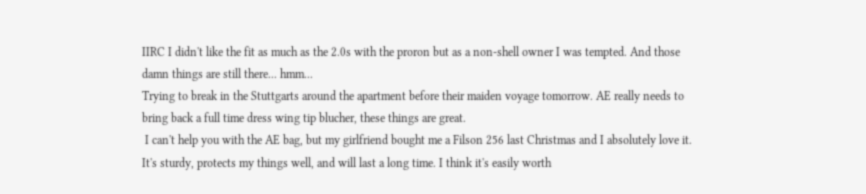IIRC I didn't like the fit as much as the 2.0s with the proron but as a non-shell owner I was tempted. And those damn things are still there... hmm...
Trying to break in the Stuttgarts around the apartment before their maiden voyage tomorrow. AE really needs to bring back a full time dress wing tip blucher, these things are great.
 I can't help you with the AE bag, but my girlfriend bought me a Filson 256 last Christmas and I absolutely love it. It's sturdy, protects my things well, and will last a long time. I think it's easily worth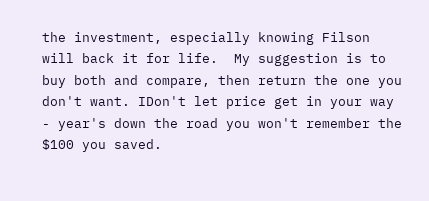the investment, especially knowing Filson will back it for life.  My suggestion is to buy both and compare, then return the one you don't want. IDon't let price get in your way - year's down the road you won't remember the $100 you saved.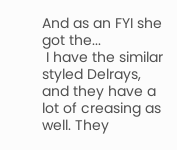And as an FYI she got the...
 I have the similar styled Delrays, and they have a lot of creasing as well. They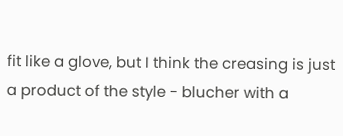fit like a glove, but I think the creasing is just a product of the style - blucher with a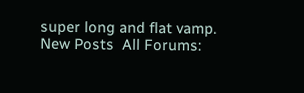super long and flat vamp.
New Posts  All Forums: